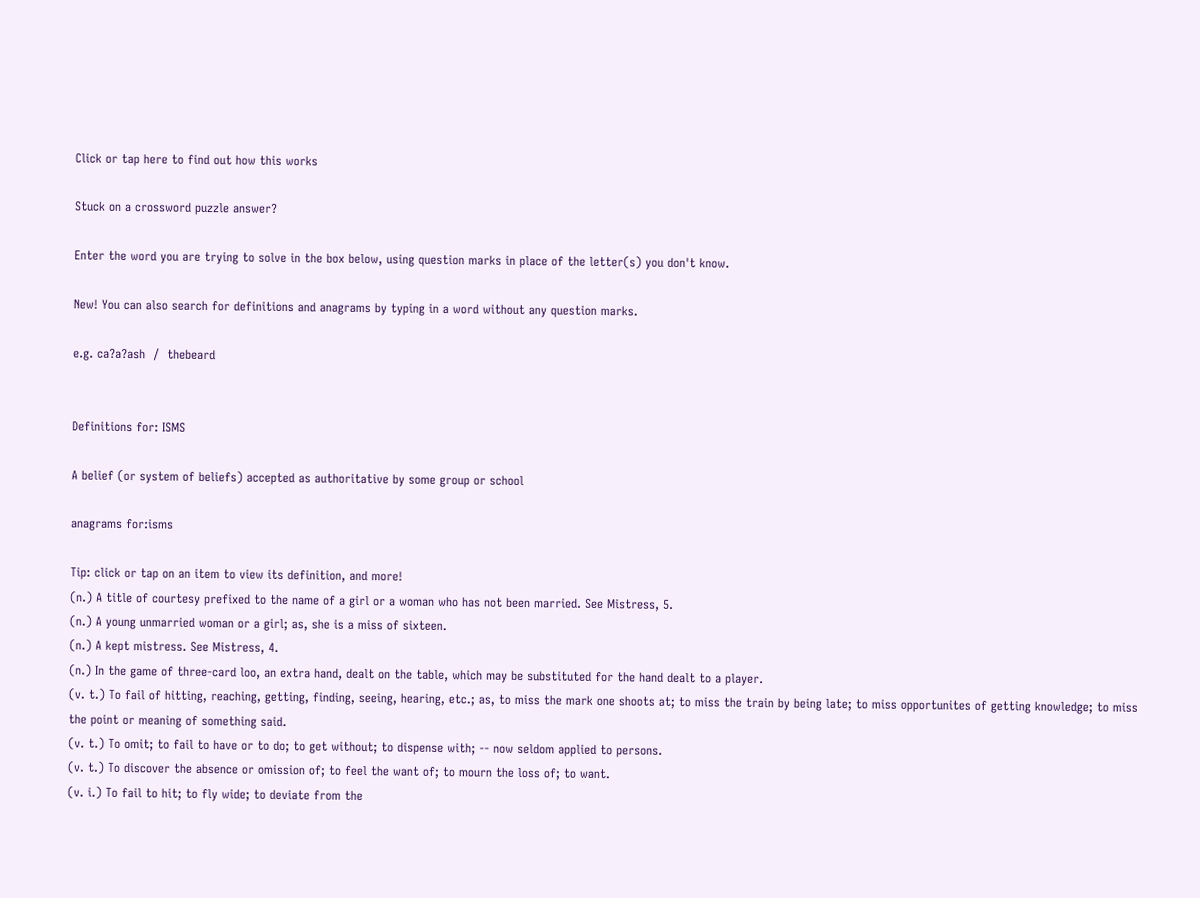Click or tap here to find out how this works

Stuck on a crossword puzzle answer?

Enter the word you are trying to solve in the box below, using question marks in place of the letter(s) you don't know.

New! You can also search for definitions and anagrams by typing in a word without any question marks.

e.g. ca?a?ash  /  thebeard


Definitions for: ISMS

A belief (or system of beliefs) accepted as authoritative by some group or school

anagrams for:isms

Tip: click or tap on an item to view its definition, and more!
(n.) A title of courtesy prefixed to the name of a girl or a woman who has not been married. See Mistress, 5.
(n.) A young unmarried woman or a girl; as, she is a miss of sixteen.
(n.) A kept mistress. See Mistress, 4.
(n.) In the game of three-card loo, an extra hand, dealt on the table, which may be substituted for the hand dealt to a player.
(v. t.) To fail of hitting, reaching, getting, finding, seeing, hearing, etc.; as, to miss the mark one shoots at; to miss the train by being late; to miss opportunites of getting knowledge; to miss the point or meaning of something said.
(v. t.) To omit; to fail to have or to do; to get without; to dispense with; -- now seldom applied to persons.
(v. t.) To discover the absence or omission of; to feel the want of; to mourn the loss of; to want.
(v. i.) To fail to hit; to fly wide; to deviate from the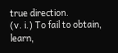true direction.
(v. i.) To fail to obtain, learn,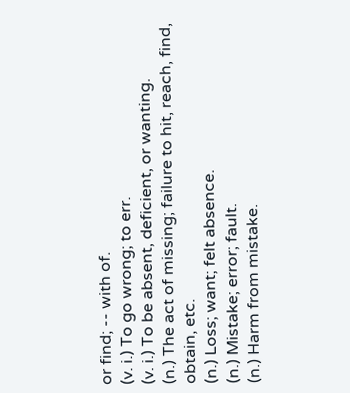or find; -- with of.
(v. i.) To go wrong; to err.
(v. i.) To be absent, deficient, or wanting.
(n.) The act of missing; failure to hit, reach, find, obtain, etc.
(n.) Loss; want; felt absence.
(n.) Mistake; error; fault.
(n.) Harm from mistake.